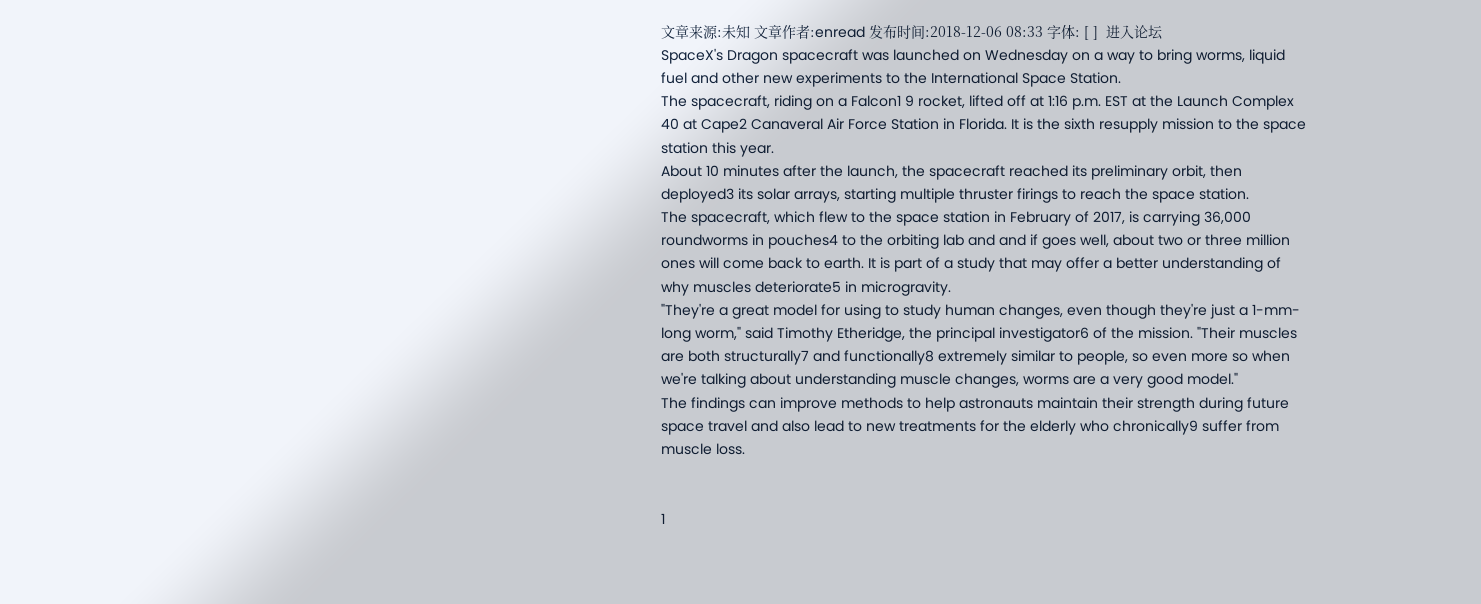文章来源:未知 文章作者:enread 发布时间:2018-12-06 08:33 字体: [ ]  进入论坛
SpaceX's Dragon spacecraft was launched on Wednesday on a way to bring worms, liquid fuel and other new experiments to the International Space Station.
The spacecraft, riding on a Falcon1 9 rocket, lifted off at 1:16 p.m. EST at the Launch Complex 40 at Cape2 Canaveral Air Force Station in Florida. It is the sixth resupply mission to the space station this year.
About 10 minutes after the launch, the spacecraft reached its preliminary orbit, then deployed3 its solar arrays, starting multiple thruster firings to reach the space station.
The spacecraft, which flew to the space station in February of 2017, is carrying 36,000 roundworms in pouches4 to the orbiting lab and and if goes well, about two or three million ones will come back to earth. It is part of a study that may offer a better understanding of why muscles deteriorate5 in microgravity.
"They're a great model for using to study human changes, even though they're just a 1-mm-long worm," said Timothy Etheridge, the principal investigator6 of the mission. "Their muscles are both structurally7 and functionally8 extremely similar to people, so even more so when we're talking about understanding muscle changes, worms are a very good model."
The findings can improve methods to help astronauts maintain their strength during future space travel and also lead to new treatments for the elderly who chronically9 suffer from muscle loss.


1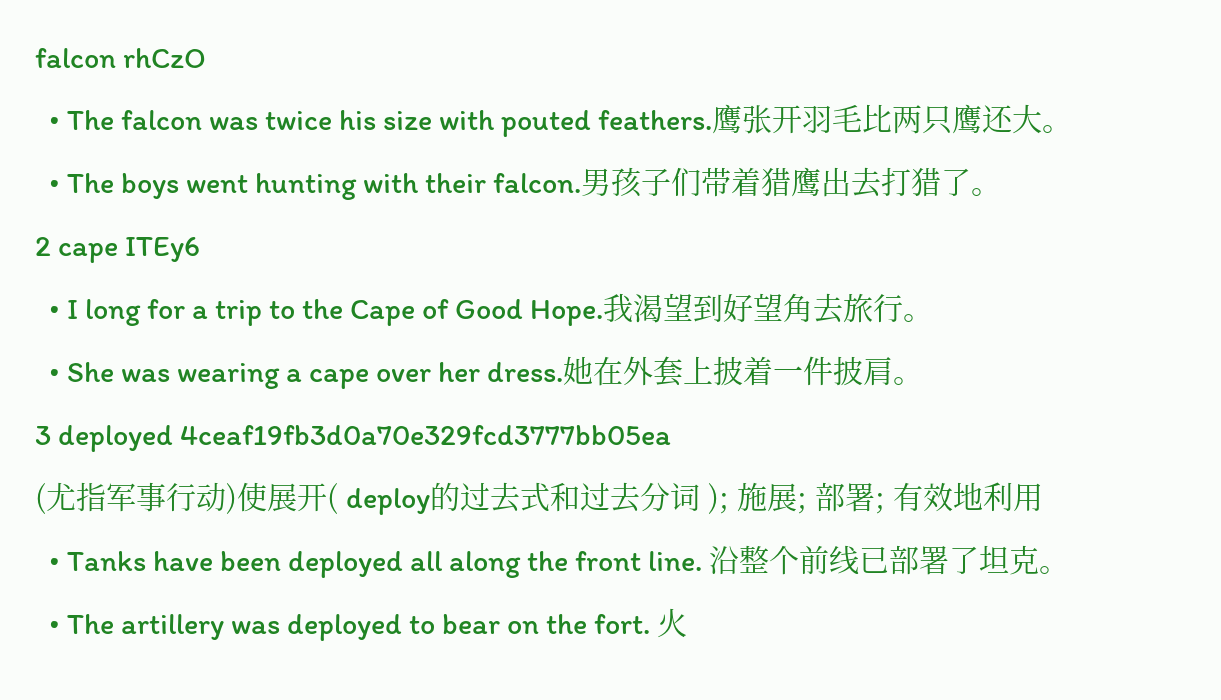falcon rhCzO
  • The falcon was twice his size with pouted feathers.鹰张开羽毛比两只鹰还大。
  • The boys went hunting with their falcon.男孩子们带着猎鹰出去打猎了。
2 cape ITEy6
  • I long for a trip to the Cape of Good Hope.我渴望到好望角去旅行。
  • She was wearing a cape over her dress.她在外套上披着一件披肩。
3 deployed 4ceaf19fb3d0a70e329fcd3777bb05ea
(尤指军事行动)使展开( deploy的过去式和过去分词 ); 施展; 部署; 有效地利用
  • Tanks have been deployed all along the front line. 沿整个前线已部署了坦克。
  • The artillery was deployed to bear on the fort. 火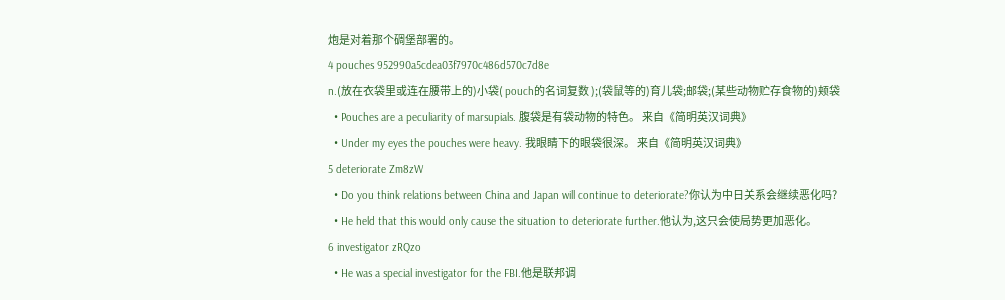炮是对着那个碉堡部署的。
4 pouches 952990a5cdea03f7970c486d570c7d8e
n.(放在衣袋里或连在腰带上的)小袋( pouch的名词复数 );(袋鼠等的)育儿袋;邮袋;(某些动物贮存食物的)颊袋
  • Pouches are a peculiarity of marsupials. 腹袋是有袋动物的特色。 来自《简明英汉词典》
  • Under my eyes the pouches were heavy. 我眼睛下的眼袋很深。 来自《简明英汉词典》
5 deteriorate Zm8zW
  • Do you think relations between China and Japan will continue to deteriorate?你认为中日关系会继续恶化吗?
  • He held that this would only cause the situation to deteriorate further.他认为,这只会使局势更加恶化。
6 investigator zRQzo
  • He was a special investigator for the FBI.他是联邦调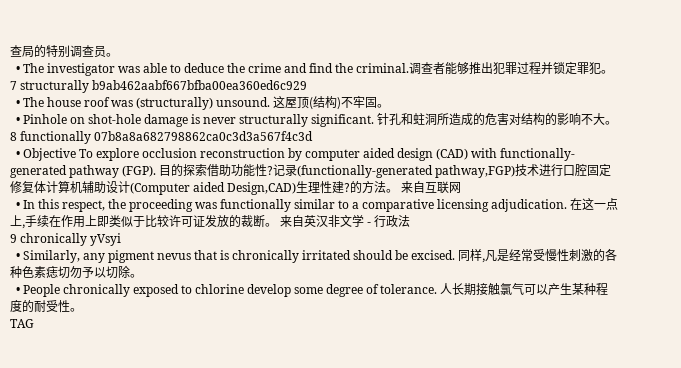查局的特别调查员。
  • The investigator was able to deduce the crime and find the criminal.调查者能够推出犯罪过程并锁定罪犯。
7 structurally b9ab462aabf667bfba00ea360ed6c929
  • The house roof was (structurally) unsound. 这屋顶(结构)不牢固。
  • Pinhole on shot-hole damage is never structurally significant. 针孔和蛀洞所造成的危害对结构的影响不大。
8 functionally 07b8a8a682798862ca0c3d3a567f4c3d
  • Objective To explore occlusion reconstruction by computer aided design (CAD) with functionally-generated pathway (FGP). 目的探索借助功能性?记录(functionally-generated pathway,FGP)技术进行口腔固定修复体计算机辅助设计(Computer aided Design,CAD)生理性建?的方法。 来自互联网
  • In this respect, the proceeding was functionally similar to a comparative licensing adjudication. 在这一点上,手续在作用上即类似于比较许可证发放的裁断。 来自英汉非文学 - 行政法
9 chronically yVsyi
  • Similarly, any pigment nevus that is chronically irritated should be excised. 同样,凡是经常受慢性刺激的各种色素痣切勿予以切除。
  • People chronically exposed to chlorine develop some degree of tolerance. 人长期接触氯气可以产生某种程度的耐受性。
TAG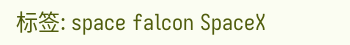标签: space falcon SpaceX